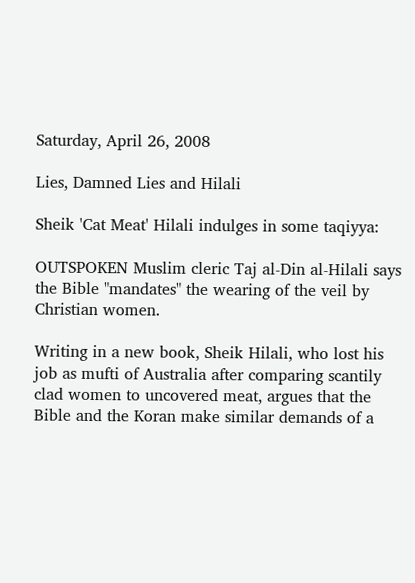Saturday, April 26, 2008

Lies, Damned Lies and Hilali

Sheik 'Cat Meat' Hilali indulges in some taqiyya:

OUTSPOKEN Muslim cleric Taj al-Din al-Hilali says the Bible "mandates" the wearing of the veil by Christian women.

Writing in a new book, Sheik Hilali, who lost his job as mufti of Australia after comparing scantily clad women to uncovered meat, argues that the Bible and the Koran make similar demands of a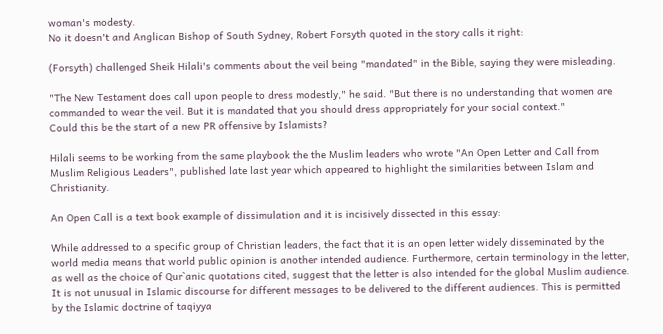woman's modesty.
No it doesn't and Anglican Bishop of South Sydney, Robert Forsyth quoted in the story calls it right:

(Forsyth) challenged Sheik Hilali's comments about the veil being "mandated" in the Bible, saying they were misleading.

"The New Testament does call upon people to dress modestly," he said. "But there is no understanding that women are commanded to wear the veil. But it is mandated that you should dress appropriately for your social context."
Could this be the start of a new PR offensive by Islamists?

Hilali seems to be working from the same playbook the the Muslim leaders who wrote "An Open Letter and Call from Muslim Religious Leaders", published late last year which appeared to highlight the similarities between Islam and Christianity.

An Open Call is a text book example of dissimulation and it is incisively dissected in this essay:

While addressed to a specific group of Christian leaders, the fact that it is an open letter widely disseminated by the world media means that world public opinion is another intended audience. Furthermore, certain terminology in the letter, as well as the choice of Qur`anic quotations cited, suggest that the letter is also intended for the global Muslim audience. It is not unusual in Islamic discourse for different messages to be delivered to the different audiences. This is permitted by the Islamic doctrine of taqiyya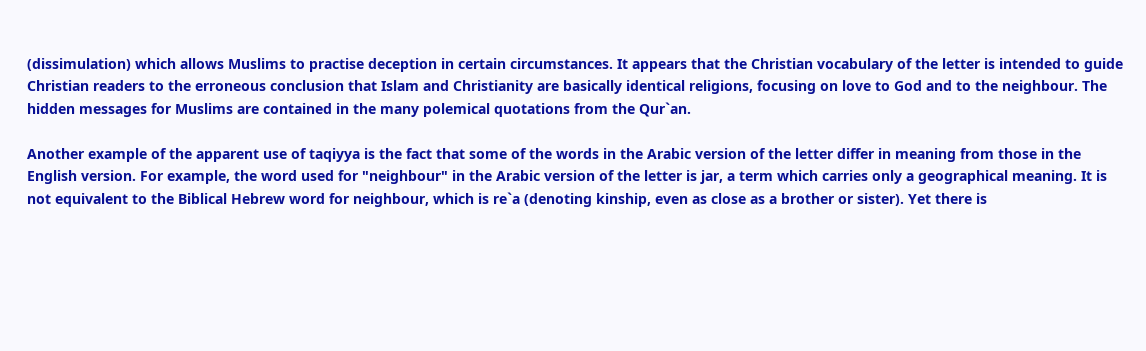(dissimulation) which allows Muslims to practise deception in certain circumstances. It appears that the Christian vocabulary of the letter is intended to guide Christian readers to the erroneous conclusion that Islam and Christianity are basically identical religions, focusing on love to God and to the neighbour. The hidden messages for Muslims are contained in the many polemical quotations from the Qur`an.

Another example of the apparent use of taqiyya is the fact that some of the words in the Arabic version of the letter differ in meaning from those in the English version. For example, the word used for "neighbour" in the Arabic version of the letter is jar, a term which carries only a geographical meaning. It is not equivalent to the Biblical Hebrew word for neighbour, which is re`a (denoting kinship, even as close as a brother or sister). Yet there is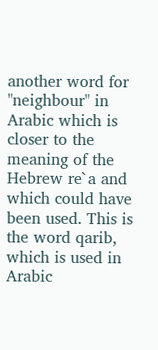another word for "neighbour" in Arabic which is closer to the meaning of the Hebrew re`a and which could have been used. This is the word qarib, which is used in Arabic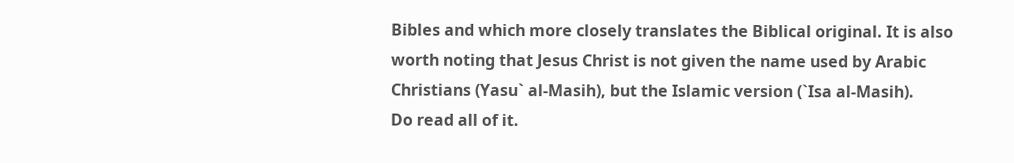Bibles and which more closely translates the Biblical original. It is also worth noting that Jesus Christ is not given the name used by Arabic Christians (Yasu` al-Masih), but the Islamic version (`Isa al-Masih).
Do read all of it.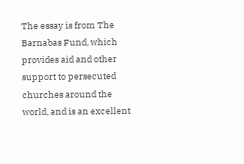The essay is from The Barnabas Fund, which provides aid and other support to persecuted churches around the world, and is an excellent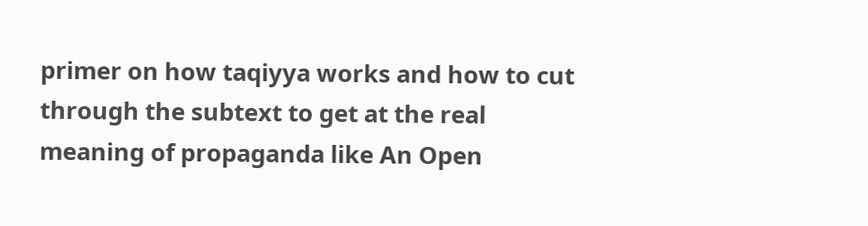primer on how taqiyya works and how to cut through the subtext to get at the real meaning of propaganda like An Open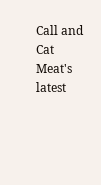Call and Cat Meat's latest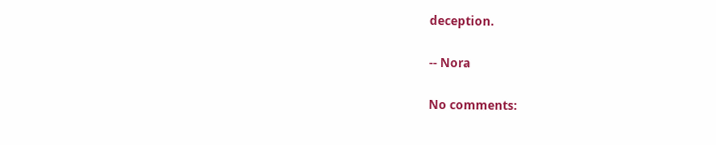deception.

-- Nora

No comments: